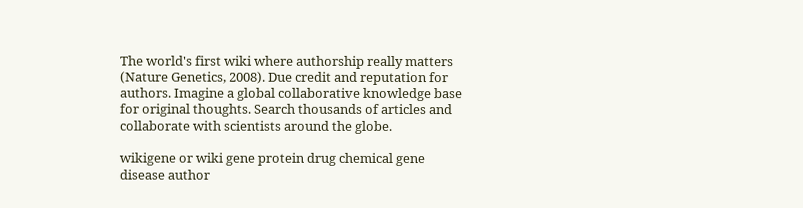The world's first wiki where authorship really matters (Nature Genetics, 2008). Due credit and reputation for authors. Imagine a global collaborative knowledge base for original thoughts. Search thousands of articles and collaborate with scientists around the globe.

wikigene or wiki gene protein drug chemical gene disease author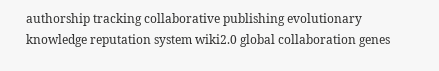authorship tracking collaborative publishing evolutionary knowledge reputation system wiki2.0 global collaboration genes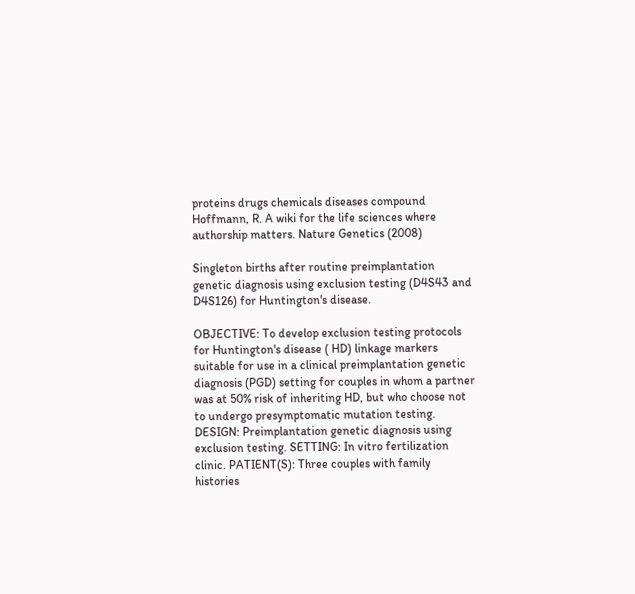proteins drugs chemicals diseases compound
Hoffmann, R. A wiki for the life sciences where authorship matters. Nature Genetics (2008)

Singleton births after routine preimplantation genetic diagnosis using exclusion testing (D4S43 and D4S126) for Huntington's disease.

OBJECTIVE: To develop exclusion testing protocols for Huntington's disease ( HD) linkage markers suitable for use in a clinical preimplantation genetic diagnosis (PGD) setting for couples in whom a partner was at 50% risk of inheriting HD, but who choose not to undergo presymptomatic mutation testing. DESIGN: Preimplantation genetic diagnosis using exclusion testing. SETTING: In vitro fertilization clinic. PATIENT(S): Three couples with family histories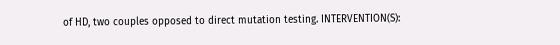of HD, two couples opposed to direct mutation testing. INTERVENTION(S):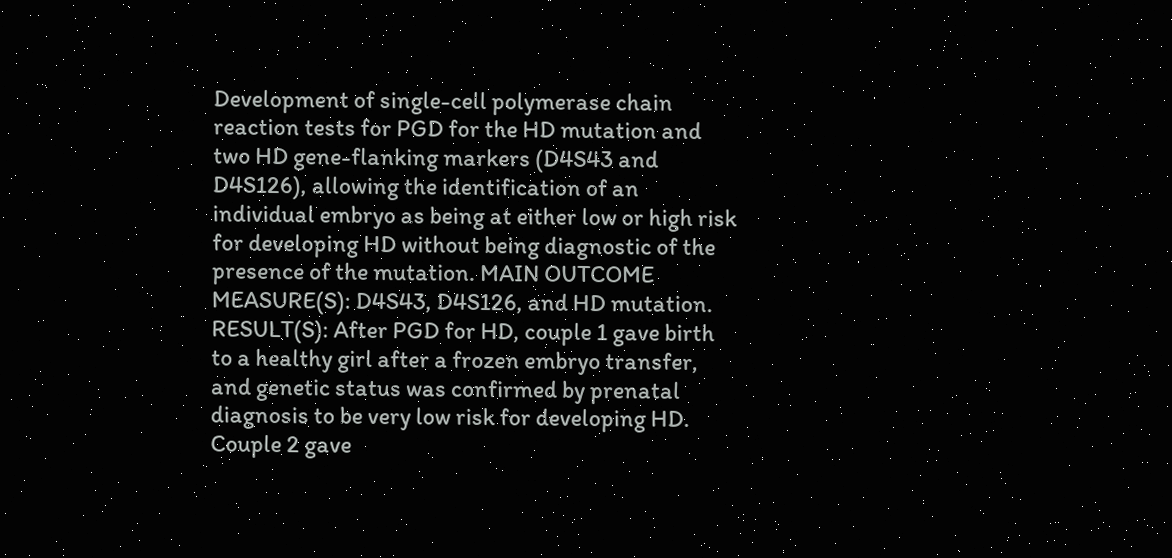Development of single-cell polymerase chain reaction tests for PGD for the HD mutation and two HD gene-flanking markers (D4S43 and D4S126), allowing the identification of an individual embryo as being at either low or high risk for developing HD without being diagnostic of the presence of the mutation. MAIN OUTCOME MEASURE(S): D4S43, D4S126, and HD mutation. RESULT(S): After PGD for HD, couple 1 gave birth to a healthy girl after a frozen embryo transfer, and genetic status was confirmed by prenatal diagnosis to be very low risk for developing HD. Couple 2 gave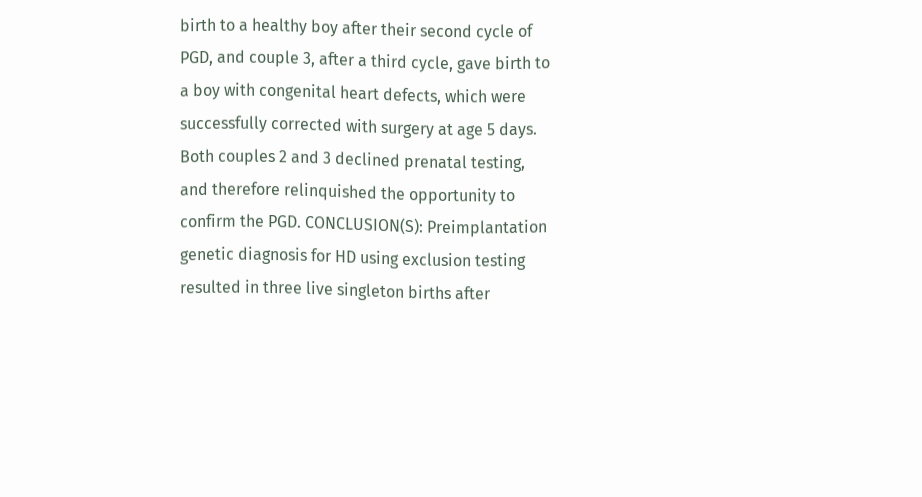birth to a healthy boy after their second cycle of PGD, and couple 3, after a third cycle, gave birth to a boy with congenital heart defects, which were successfully corrected with surgery at age 5 days. Both couples 2 and 3 declined prenatal testing, and therefore relinquished the opportunity to confirm the PGD. CONCLUSION(S): Preimplantation genetic diagnosis for HD using exclusion testing resulted in three live singleton births after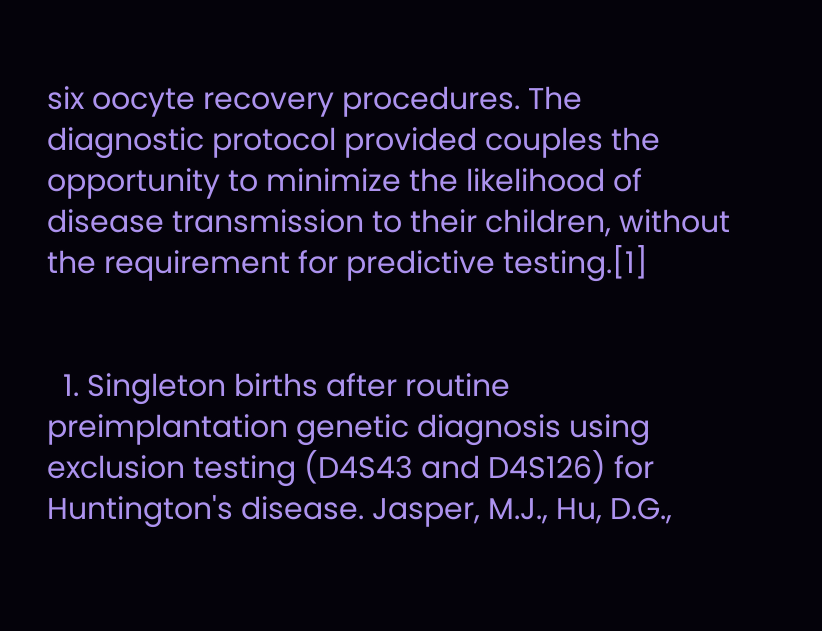six oocyte recovery procedures. The diagnostic protocol provided couples the opportunity to minimize the likelihood of disease transmission to their children, without the requirement for predictive testing.[1]


  1. Singleton births after routine preimplantation genetic diagnosis using exclusion testing (D4S43 and D4S126) for Huntington's disease. Jasper, M.J., Hu, D.G.,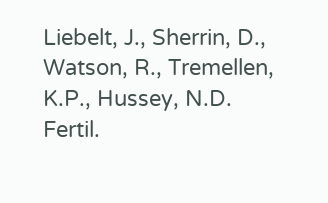Liebelt, J., Sherrin, D., Watson, R., Tremellen, K.P., Hussey, N.D. Fertil.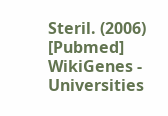Steril. (2006) [Pubmed]
WikiGenes - Universities